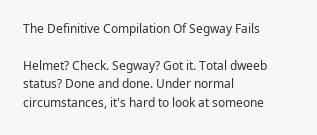The Definitive Compilation Of Segway Fails

Helmet? Check. Segway? Got it. Total dweeb status? Done and done. Under normal circumstances, it's hard to look at someone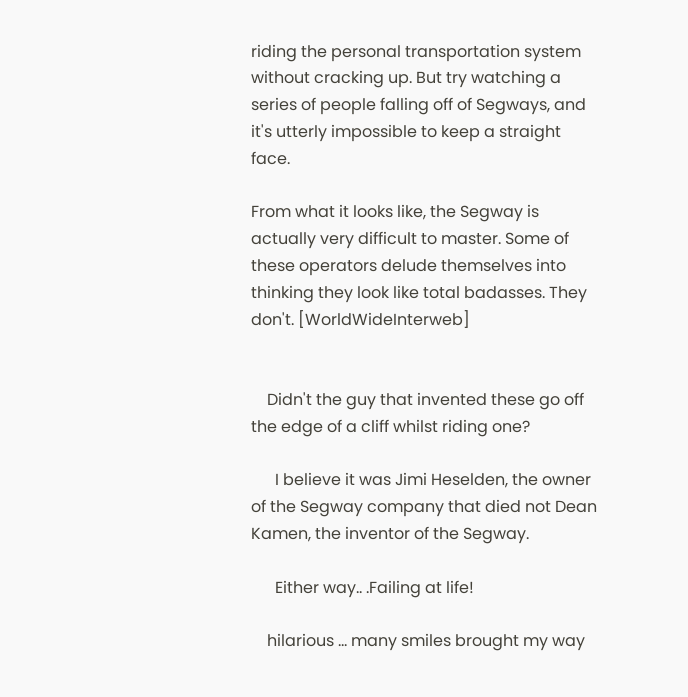riding the personal transportation system without cracking up. But try watching a series of people falling off of Segways, and it's utterly impossible to keep a straight face.

From what it looks like, the Segway is actually very difficult to master. Some of these operators delude themselves into thinking they look like total badasses. They don't. [WorldWideInterweb]


    Didn't the guy that invented these go off the edge of a cliff whilst riding one?

      I believe it was Jimi Heselden, the owner of the Segway company that died not Dean Kamen, the inventor of the Segway.

      Either way.. .Failing at life!

    hilarious ... many smiles brought my way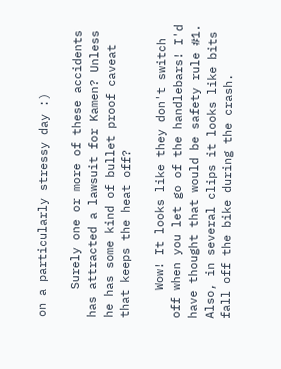on a particularly stressy day :)

    Surely one or more of these accidents has attracted a lawsuit for Kamen? Unless he has some kind of bullet proof caveat that keeps the heat off?

    Wow! It looks like they don't switch off when you let go of the handlebars! I'd have thought that would be safety rule #1. Also, in several clips it looks like bits fall off the bike during the crash.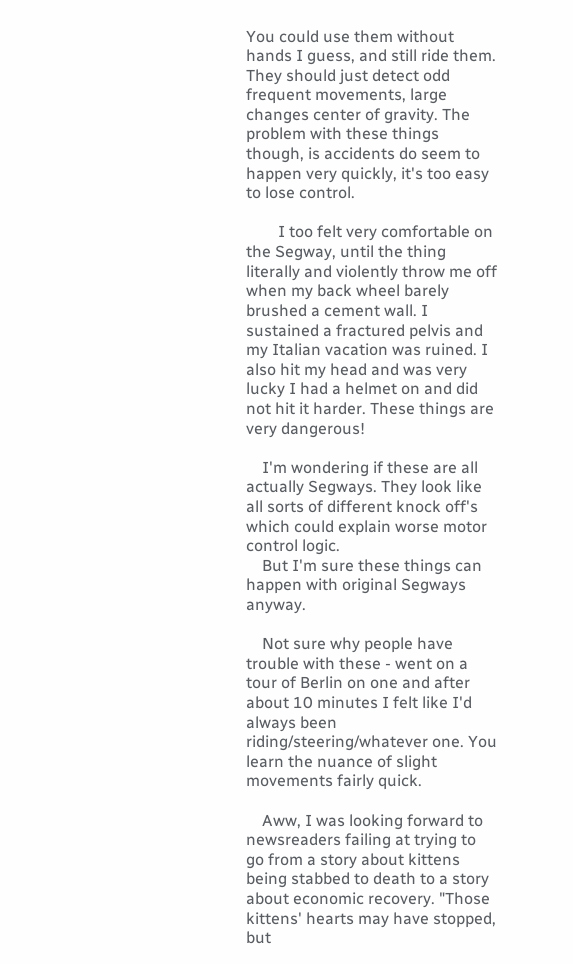You could use them without hands I guess, and still ride them. They should just detect odd frequent movements, large changes center of gravity. The problem with these things though, is accidents do seem to happen very quickly, it's too easy to lose control.

        I too felt very comfortable on the Segway, until the thing literally and violently throw me off when my back wheel barely brushed a cement wall. I sustained a fractured pelvis and my Italian vacation was ruined. I also hit my head and was very lucky I had a helmet on and did not hit it harder. These things are very dangerous!

    I'm wondering if these are all actually Segways. They look like all sorts of different knock off's which could explain worse motor control logic.
    But I'm sure these things can happen with original Segways anyway.

    Not sure why people have trouble with these - went on a tour of Berlin on one and after about 10 minutes I felt like I'd always been riding/steering/whatever one. You learn the nuance of slight movements fairly quick.

    Aww, I was looking forward to newsreaders failing at trying to go from a story about kittens being stabbed to death to a story about economic recovery. "Those kittens' hearts may have stopped, but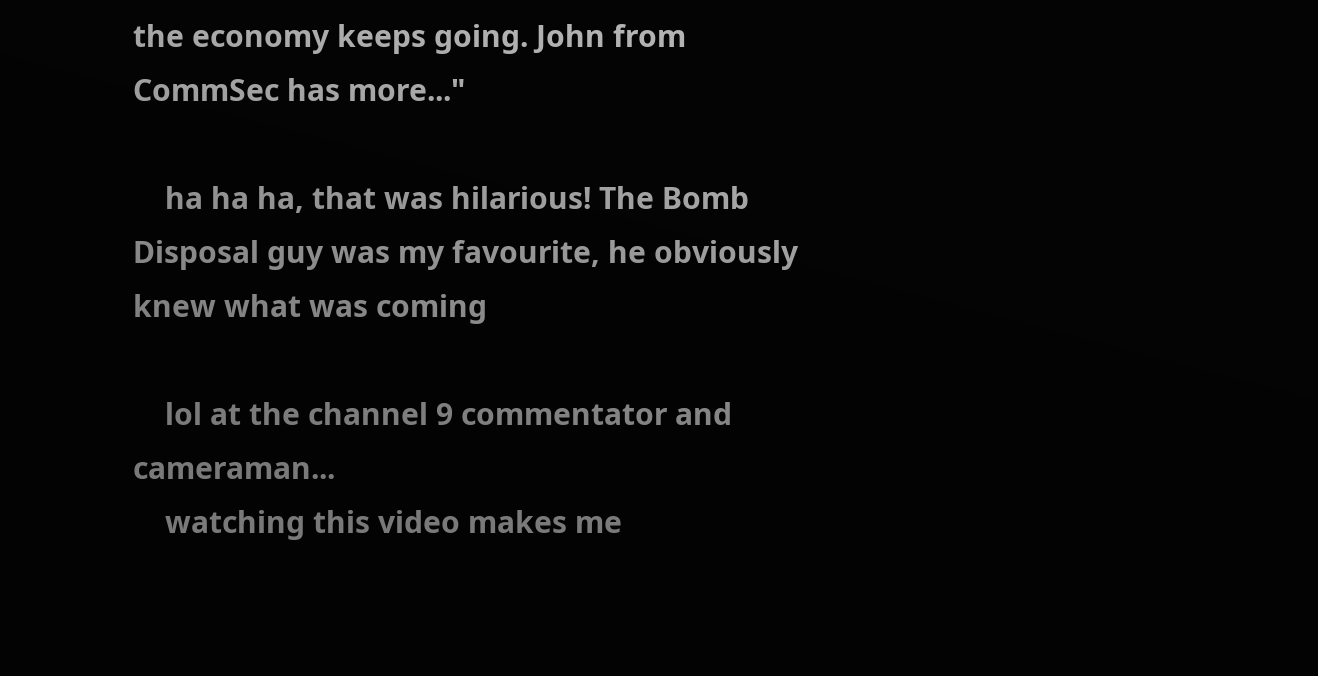the economy keeps going. John from CommSec has more..."

    ha ha ha, that was hilarious! The Bomb Disposal guy was my favourite, he obviously knew what was coming

    lol at the channel 9 commentator and cameraman...
    watching this video makes me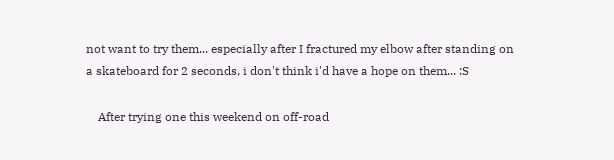not want to try them... especially after I fractured my elbow after standing on a skateboard for 2 seconds, i don't think i'd have a hope on them... :S

    After trying one this weekend on off-road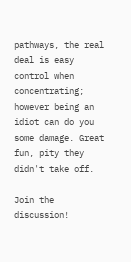pathways, the real deal is easy control when concentrating; however being an idiot can do you some damage. Great fun, pity they didn't take off.

Join the discussion!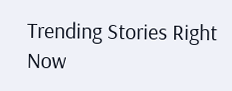Trending Stories Right Now